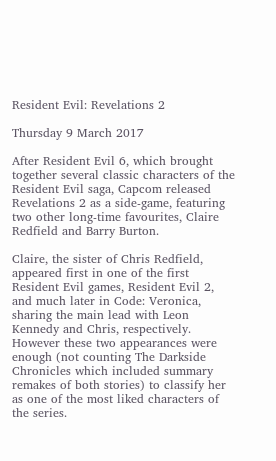Resident Evil: Revelations 2

Thursday 9 March 2017

After Resident Evil 6, which brought together several classic characters of the Resident Evil saga, Capcom released Revelations 2 as a side-game, featuring two other long-time favourites, Claire Redfield and Barry Burton.

Claire, the sister of Chris Redfield, appeared first in one of the first Resident Evil games, Resident Evil 2, and much later in Code: Veronica, sharing the main lead with Leon Kennedy and Chris, respectively. However these two appearances were enough (not counting The Darkside Chronicles which included summary remakes of both stories) to classify her as one of the most liked characters of the series.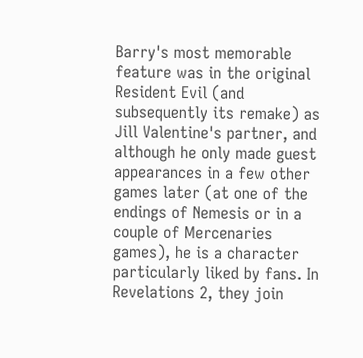Barry's most memorable feature was in the original Resident Evil (and subsequently its remake) as Jill Valentine's partner, and although he only made guest appearances in a few other games later (at one of the endings of Nemesis or in a couple of Mercenaries games), he is a character particularly liked by fans. In Revelations 2, they join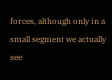forces, although only in a small segment we actually see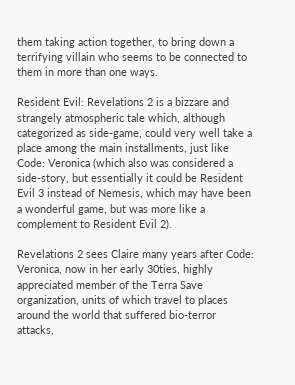them taking action together, to bring down a terrifying villain who seems to be connected to them in more than one ways.

Resident Evil: Revelations 2 is a bizzare and strangely atmospheric tale which, although categorized as side-game, could very well take a place among the main installments, just like Code: Veronica (which also was considered a side-story, but essentially it could be Resident Evil 3 instead of Nemesis, which may have been a wonderful game, but was more like a complement to Resident Evil 2).

Revelations 2 sees Claire many years after Code: Veronica, now in her early 30ties, highly appreciated member of the Terra Save organization, units of which travel to places around the world that suffered bio-terror attacks,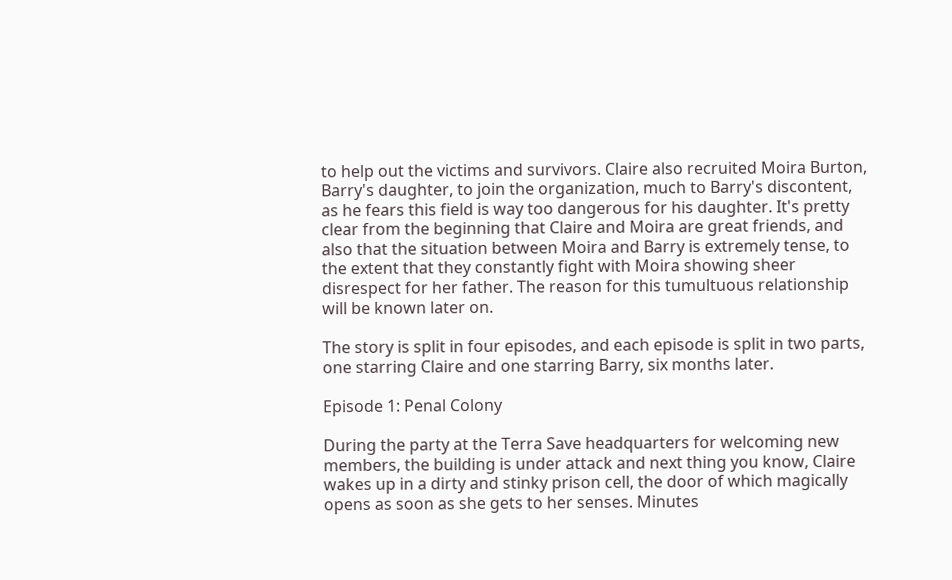to help out the victims and survivors. Claire also recruited Moira Burton, Barry's daughter, to join the organization, much to Barry's discontent, as he fears this field is way too dangerous for his daughter. It's pretty clear from the beginning that Claire and Moira are great friends, and also that the situation between Moira and Barry is extremely tense, to the extent that they constantly fight with Moira showing sheer disrespect for her father. The reason for this tumultuous relationship will be known later on.

The story is split in four episodes, and each episode is split in two parts, one starring Claire and one starring Barry, six months later.

Episode 1: Penal Colony

During the party at the Terra Save headquarters for welcoming new members, the building is under attack and next thing you know, Claire wakes up in a dirty and stinky prison cell, the door of which magically opens as soon as she gets to her senses. Minutes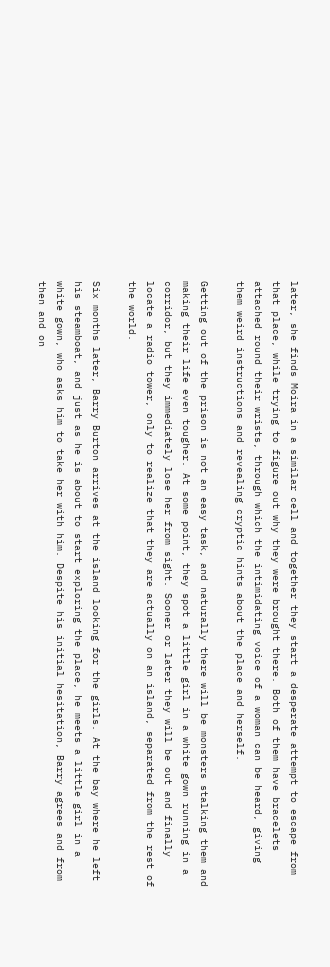later, she finds Moira in a similar cell and together they start a desperate attempt to escape from that place, while trying to figure out why they were brought there. Both of them have bracelets attached round their wrists, through which the intimidating voice of a woman can be heard, giving them weird instructions and revealing cryptic hints about the place and herself.

Getting out of the prison is not an easy task, and naturally there will be monsters stalking them and making their life even tougher. At some point, they spot a little girl in a white gown running in a corridor, but they immediately lose her from sight. Sooner or later they will be out and finally locate a radio tower, only to realize that they are actually on an island, separated from the rest of the world.

Six months later, Barry Burton arrives at the island looking for the girls. At the bay where he left his steamboat, and just as he is about to start exploring the place, he meets a little girl in a white gown, who asks him to take her with him. Despite his initial hesitation, Barry agrees and from then and on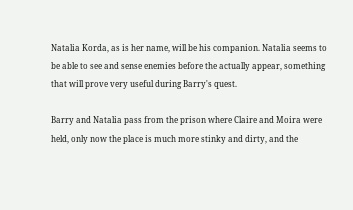Natalia Korda, as is her name, will be his companion. Natalia seems to be able to see and sense enemies before the actually appear, something that will prove very useful during Barry's quest.

Barry and Natalia pass from the prison where Claire and Moira were held, only now the place is much more stinky and dirty, and the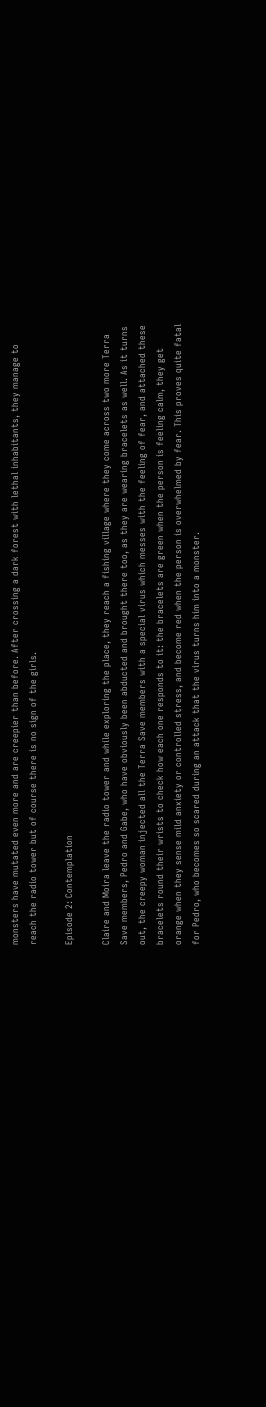monsters have mutated even more and are creepier than before. After crossing a dark forest with lethal inhabitants, they manage to reach the radio tower but of course there is no sign of the girls.

Episode 2: Contemplation

Claire and Moira leave the radio tower and while exploring the place, they reach a fishing village where they come across two more Terra Save members, Pedro and Gabe, who have obviously been abducted and brought there too, as they are wearing bracelets as well. As it turns out, the creepy woman injected all the Terra Save members with a special virus which messes with the feeling of fear, and attached these bracelets round their wrists to check how each one responds to it: the bracelets are green when the person is feeling calm, they get orange when they sense mild anxiety or controlled stress, and become red when the person is overwhelmed by fear. This proves quite fatal for Pedro, who becomes so scared during an attack that the virus turns him into a monster.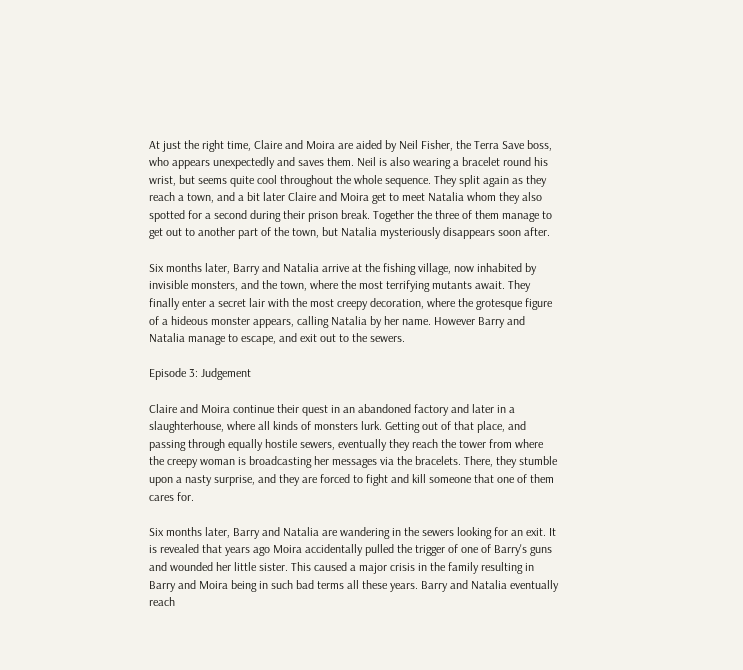At just the right time, Claire and Moira are aided by Neil Fisher, the Terra Save boss, who appears unexpectedly and saves them. Neil is also wearing a bracelet round his wrist, but seems quite cool throughout the whole sequence. They split again as they reach a town, and a bit later Claire and Moira get to meet Natalia whom they also spotted for a second during their prison break. Together the three of them manage to get out to another part of the town, but Natalia mysteriously disappears soon after.

Six months later, Barry and Natalia arrive at the fishing village, now inhabited by invisible monsters, and the town, where the most terrifying mutants await. They finally enter a secret lair with the most creepy decoration, where the grotesque figure of a hideous monster appears, calling Natalia by her name. However Barry and Natalia manage to escape, and exit out to the sewers.

Episode 3: Judgement

Claire and Moira continue their quest in an abandoned factory and later in a slaughterhouse, where all kinds of monsters lurk. Getting out of that place, and passing through equally hostile sewers, eventually they reach the tower from where the creepy woman is broadcasting her messages via the bracelets. There, they stumble upon a nasty surprise, and they are forced to fight and kill someone that one of them cares for.

Six months later, Barry and Natalia are wandering in the sewers looking for an exit. It is revealed that years ago Moira accidentally pulled the trigger of one of Barry's guns and wounded her little sister. This caused a major crisis in the family resulting in Barry and Moira being in such bad terms all these years. Barry and Natalia eventually reach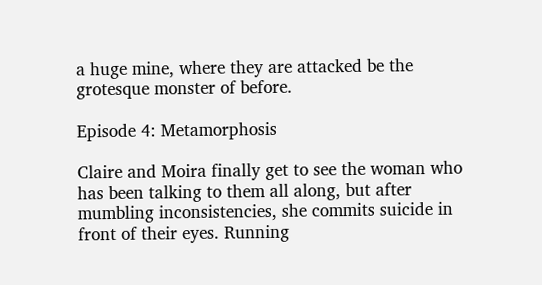a huge mine, where they are attacked be the grotesque monster of before.

Episode 4: Metamorphosis

Claire and Moira finally get to see the woman who has been talking to them all along, but after mumbling inconsistencies, she commits suicide in front of their eyes. Running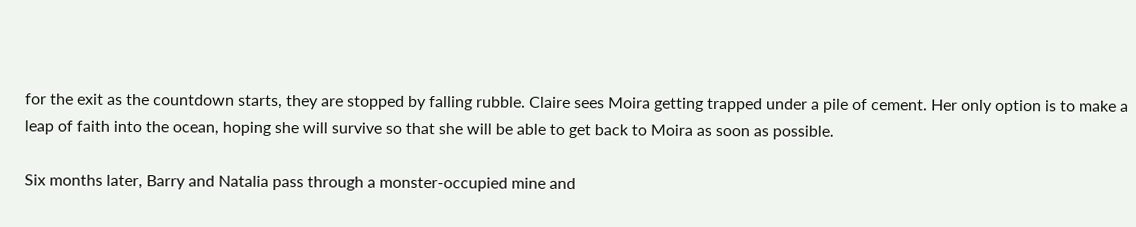for the exit as the countdown starts, they are stopped by falling rubble. Claire sees Moira getting trapped under a pile of cement. Her only option is to make a leap of faith into the ocean, hoping she will survive so that she will be able to get back to Moira as soon as possible.

Six months later, Barry and Natalia pass through a monster-occupied mine and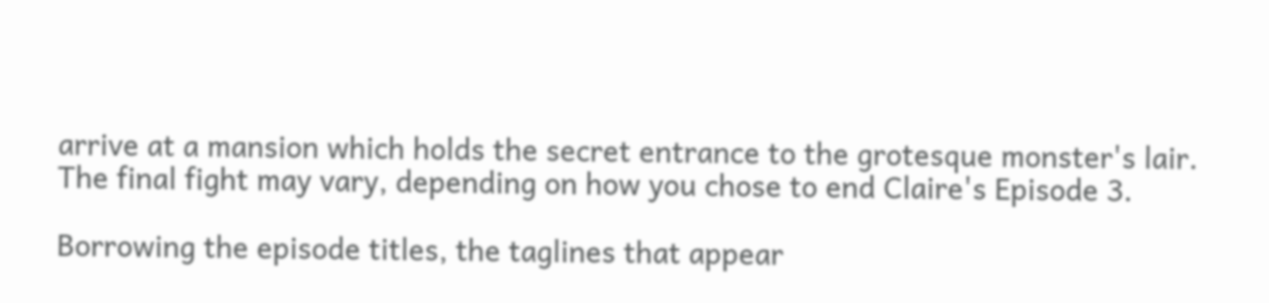arrive at a mansion which holds the secret entrance to the grotesque monster's lair. The final fight may vary, depending on how you chose to end Claire's Episode 3.

Borrowing the episode titles, the taglines that appear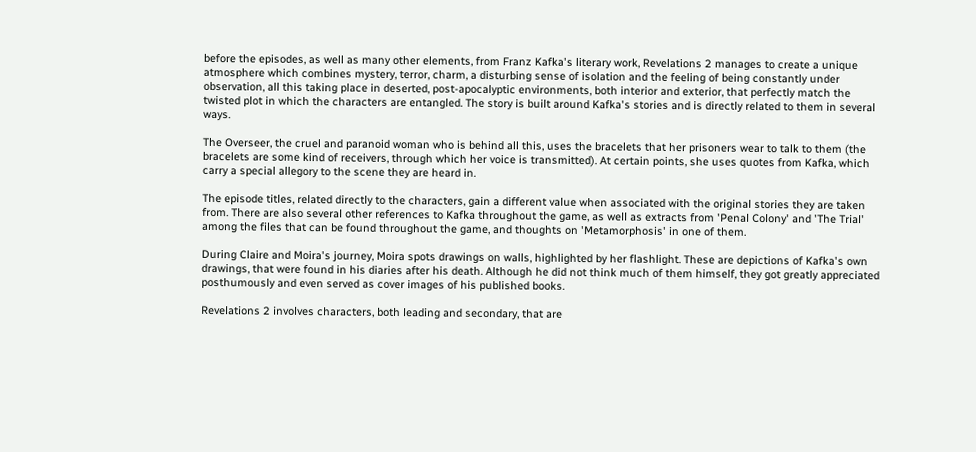before the episodes, as well as many other elements, from Franz Kafka's literary work, Revelations 2 manages to create a unique atmosphere which combines mystery, terror, charm, a disturbing sense of isolation and the feeling of being constantly under observation, all this taking place in deserted, post-apocalyptic environments, both interior and exterior, that perfectly match the twisted plot in which the characters are entangled. The story is built around Kafka's stories and is directly related to them in several ways.

The Overseer, the cruel and paranoid woman who is behind all this, uses the bracelets that her prisoners wear to talk to them (the bracelets are some kind of receivers, through which her voice is transmitted). At certain points, she uses quotes from Kafka, which carry a special allegory to the scene they are heard in.

The episode titles, related directly to the characters, gain a different value when associated with the original stories they are taken from. There are also several other references to Kafka throughout the game, as well as extracts from 'Penal Colony' and 'The Trial' among the files that can be found throughout the game, and thoughts on 'Metamorphosis' in one of them.

During Claire and Moira's journey, Moira spots drawings on walls, highlighted by her flashlight. These are depictions of Kafka's own drawings, that were found in his diaries after his death. Although he did not think much of them himself, they got greatly appreciated posthumously and even served as cover images of his published books.

Revelations 2 involves characters, both leading and secondary, that are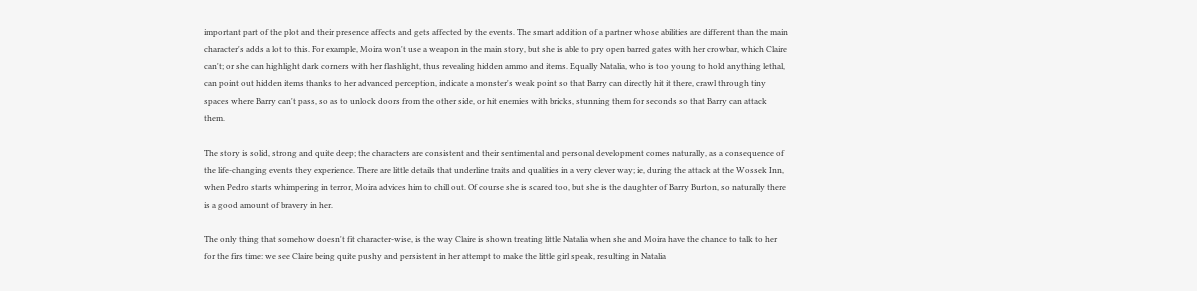important part of the plot and their presence affects and gets affected by the events. The smart addition of a partner whose abilities are different than the main character's adds a lot to this. For example, Moira won't use a weapon in the main story, but she is able to pry open barred gates with her crowbar, which Claire can't; or she can highlight dark corners with her flashlight, thus revealing hidden ammo and items. Equally Natalia, who is too young to hold anything lethal, can point out hidden items thanks to her advanced perception, indicate a monster's weak point so that Barry can directly hit it there, crawl through tiny spaces where Barry can't pass, so as to unlock doors from the other side, or hit enemies with bricks, stunning them for seconds so that Barry can attack them.

The story is solid, strong and quite deep; the characters are consistent and their sentimental and personal development comes naturally, as a consequence of the life-changing events they experience. There are little details that underline traits and qualities in a very clever way; ie, during the attack at the Wossek Inn, when Pedro starts whimpering in terror, Moira advices him to chill out. Of course she is scared too, but she is the daughter of Barry Burton, so naturally there is a good amount of bravery in her.

The only thing that somehow doesn't fit character-wise, is the way Claire is shown treating little Natalia when she and Moira have the chance to talk to her for the firs time: we see Claire being quite pushy and persistent in her attempt to make the little girl speak, resulting in Natalia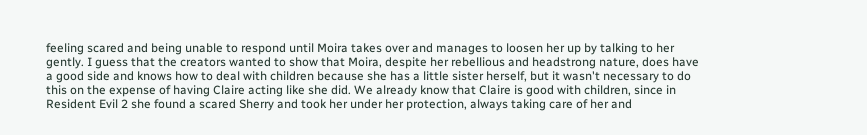feeling scared and being unable to respond until Moira takes over and manages to loosen her up by talking to her gently. I guess that the creators wanted to show that Moira, despite her rebellious and headstrong nature, does have a good side and knows how to deal with children because she has a little sister herself, but it wasn't necessary to do this on the expense of having Claire acting like she did. We already know that Claire is good with children, since in Resident Evil 2 she found a scared Sherry and took her under her protection, always taking care of her and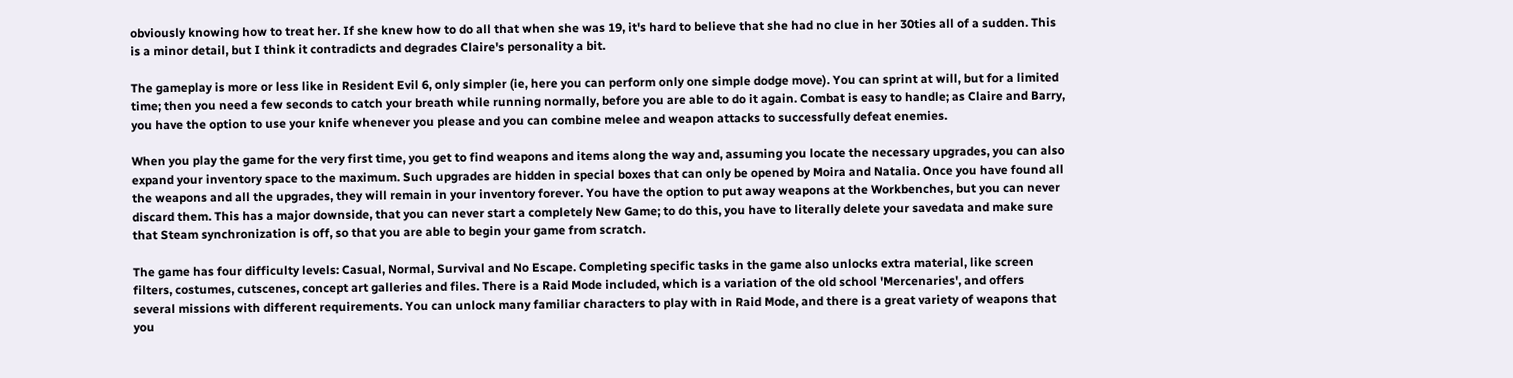obviously knowing how to treat her. If she knew how to do all that when she was 19, it's hard to believe that she had no clue in her 30ties all of a sudden. This is a minor detail, but I think it contradicts and degrades Claire's personality a bit.

The gameplay is more or less like in Resident Evil 6, only simpler (ie, here you can perform only one simple dodge move). You can sprint at will, but for a limited time; then you need a few seconds to catch your breath while running normally, before you are able to do it again. Combat is easy to handle; as Claire and Barry, you have the option to use your knife whenever you please and you can combine melee and weapon attacks to successfully defeat enemies.

When you play the game for the very first time, you get to find weapons and items along the way and, assuming you locate the necessary upgrades, you can also expand your inventory space to the maximum. Such upgrades are hidden in special boxes that can only be opened by Moira and Natalia. Once you have found all the weapons and all the upgrades, they will remain in your inventory forever. You have the option to put away weapons at the Workbenches, but you can never discard them. This has a major downside, that you can never start a completely New Game; to do this, you have to literally delete your savedata and make sure that Steam synchronization is off, so that you are able to begin your game from scratch.

The game has four difficulty levels: Casual, Normal, Survival and No Escape. Completing specific tasks in the game also unlocks extra material, like screen filters, costumes, cutscenes, concept art galleries and files. There is a Raid Mode included, which is a variation of the old school 'Mercenaries', and offers several missions with different requirements. You can unlock many familiar characters to play with in Raid Mode, and there is a great variety of weapons that you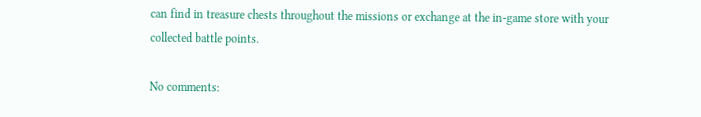can find in treasure chests throughout the missions or exchange at the in-game store with your collected battle points.

No comments: